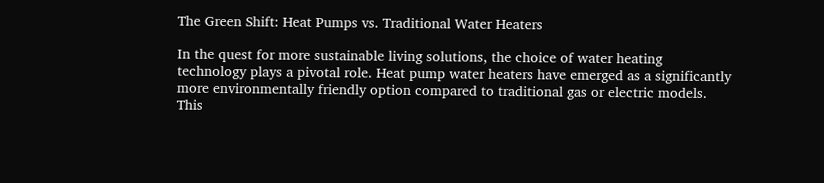The Green Shift: Heat Pumps vs. Traditional Water Heaters

In the quest for more sustainable living solutions, the choice of water heating technology plays a pivotal role. Heat pump water heaters have emerged as a significantly more environmentally friendly option compared to traditional gas or electric models. This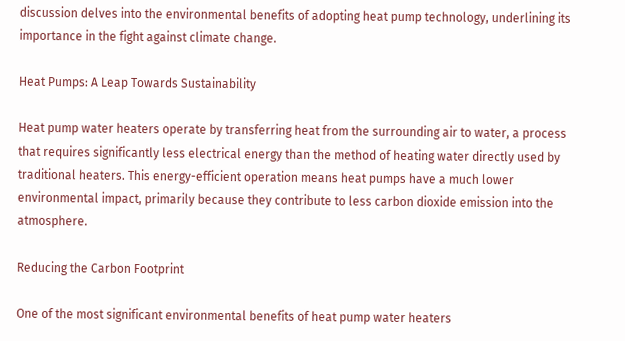discussion delves into the environmental benefits of adopting heat pump technology, underlining its importance in the fight against climate change.

Heat Pumps: A Leap Towards Sustainability

Heat pump water heaters operate by transferring heat from the surrounding air to water, a process that requires significantly less electrical energy than the method of heating water directly used by traditional heaters. This energy-efficient operation means heat pumps have a much lower environmental impact, primarily because they contribute to less carbon dioxide emission into the atmosphere.

Reducing the Carbon Footprint

One of the most significant environmental benefits of heat pump water heaters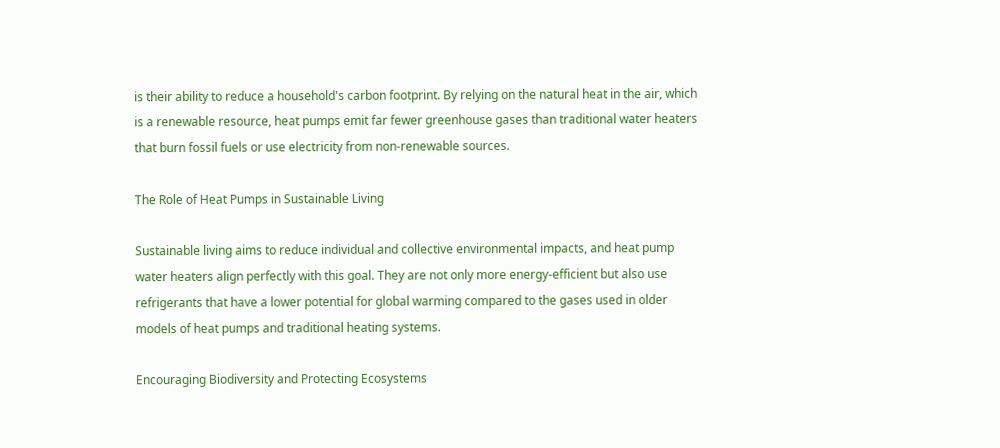is their ability to reduce a household's carbon footprint. By relying on the natural heat in the air, which is a renewable resource, heat pumps emit far fewer greenhouse gases than traditional water heaters that burn fossil fuels or use electricity from non-renewable sources.

The Role of Heat Pumps in Sustainable Living

Sustainable living aims to reduce individual and collective environmental impacts, and heat pump water heaters align perfectly with this goal. They are not only more energy-efficient but also use refrigerants that have a lower potential for global warming compared to the gases used in older models of heat pumps and traditional heating systems.

Encouraging Biodiversity and Protecting Ecosystems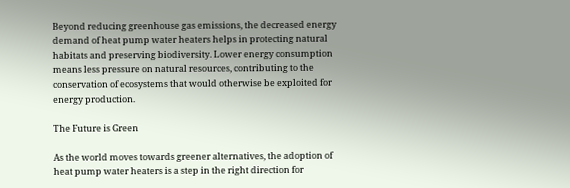Beyond reducing greenhouse gas emissions, the decreased energy demand of heat pump water heaters helps in protecting natural habitats and preserving biodiversity. Lower energy consumption means less pressure on natural resources, contributing to the conservation of ecosystems that would otherwise be exploited for energy production.

The Future is Green

As the world moves towards greener alternatives, the adoption of heat pump water heaters is a step in the right direction for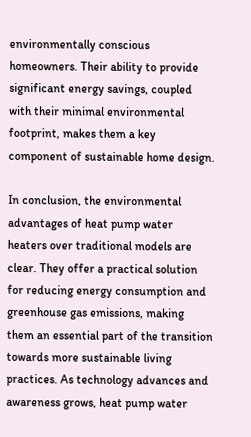environmentally conscious homeowners. Their ability to provide significant energy savings, coupled with their minimal environmental footprint, makes them a key component of sustainable home design.

In conclusion, the environmental advantages of heat pump water heaters over traditional models are clear. They offer a practical solution for reducing energy consumption and greenhouse gas emissions, making them an essential part of the transition towards more sustainable living practices. As technology advances and awareness grows, heat pump water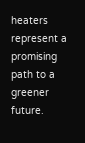heaters represent a promising path to a greener future.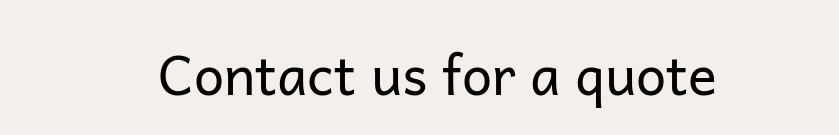Contact us for a quote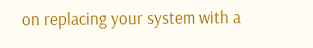on replacing your system with a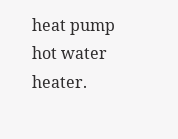heat pump hot water heater.